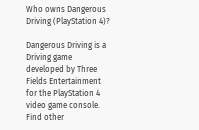Who owns Dangerous Driving (PlayStation 4)?

Dangerous Driving is a Driving game developed by Three Fields Entertainment for the PlayStation 4 video game console. Find other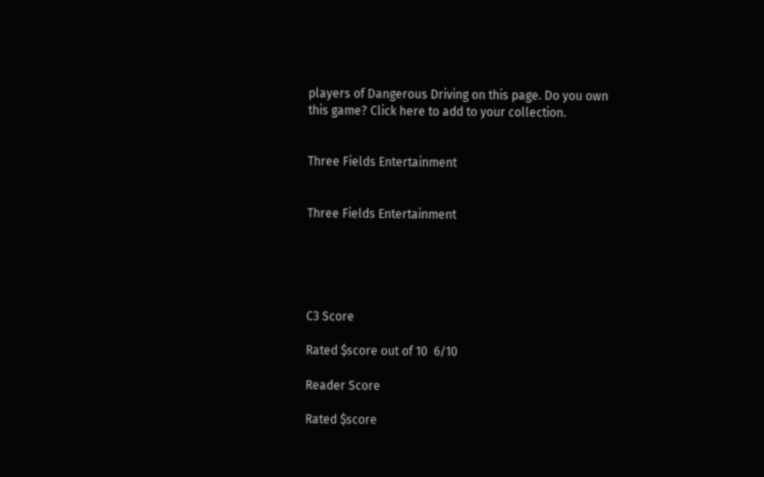players of Dangerous Driving on this page. Do you own this game? Click here to add to your collection.


Three Fields Entertainment


Three Fields Entertainment





C3 Score

Rated $score out of 10  6/10

Reader Score

Rated $score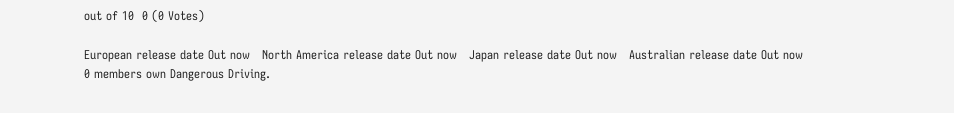out of 10  0 (0 Votes)

European release date Out now   North America release date Out now   Japan release date Out now   Australian release date Out now
0 members own Dangerous Driving.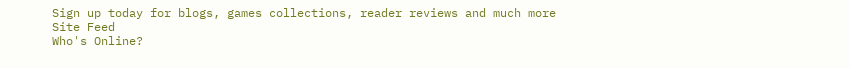Sign up today for blogs, games collections, reader reviews and much more
Site Feed
Who's Online?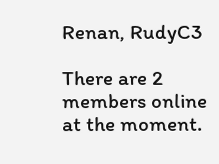Renan, RudyC3

There are 2 members online at the moment.